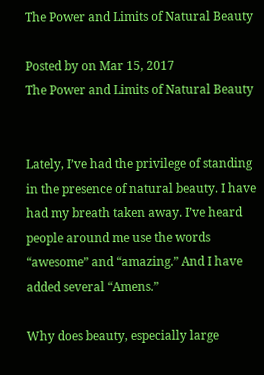The Power and Limits of Natural Beauty

Posted by on Mar 15, 2017
The Power and Limits of Natural Beauty


Lately, I’ve had the privilege of standing in the presence of natural beauty. I have had my breath taken away. I’ve heard people around me use the words “awesome” and “amazing.” And I have added several “Amens.”

Why does beauty, especially large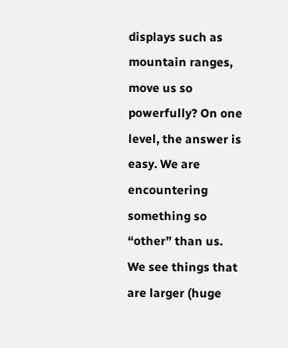displays such as mountain ranges, move us so powerfully? On one level, the answer is easy. We are encountering something so “other” than us. We see things that are larger (huge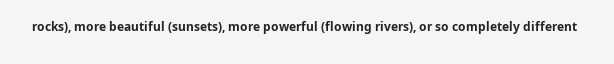rocks), more beautiful (sunsets), more powerful (flowing rivers), or so completely different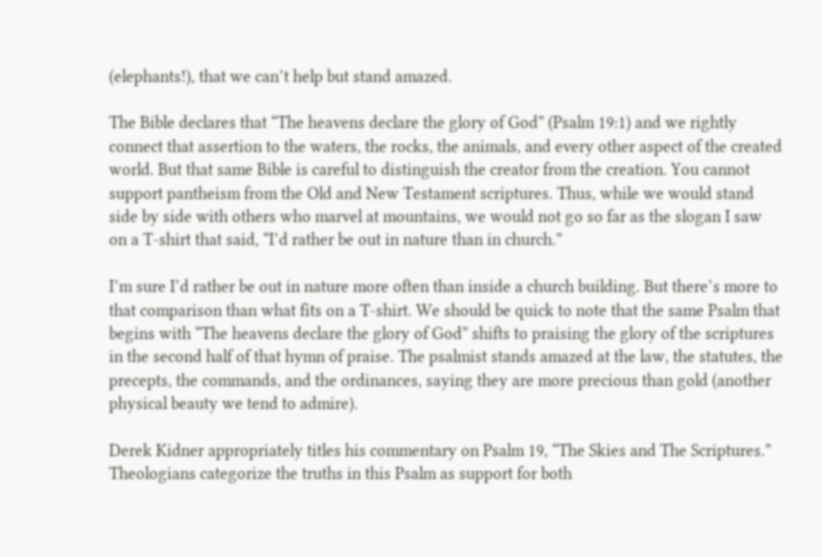(elephants!), that we can’t help but stand amazed.

The Bible declares that “The heavens declare the glory of God” (Psalm 19:1) and we rightly connect that assertion to the waters, the rocks, the animals, and every other aspect of the created world. But that same Bible is careful to distinguish the creator from the creation. You cannot support pantheism from the Old and New Testament scriptures. Thus, while we would stand side by side with others who marvel at mountains, we would not go so far as the slogan I saw on a T-shirt that said, “I’d rather be out in nature than in church.”

I’m sure I’d rather be out in nature more often than inside a church building. But there’s more to that comparison than what fits on a T-shirt. We should be quick to note that the same Psalm that begins with “The heavens declare the glory of God” shifts to praising the glory of the scriptures in the second half of that hymn of praise. The psalmist stands amazed at the law, the statutes, the precepts, the commands, and the ordinances, saying they are more precious than gold (another physical beauty we tend to admire).

Derek Kidner appropriately titles his commentary on Psalm 19, “The Skies and The Scriptures.” Theologians categorize the truths in this Psalm as support for both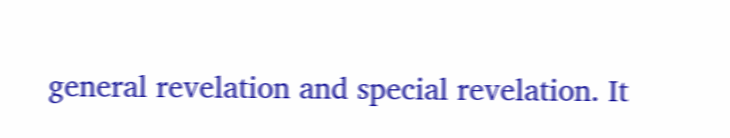general revelation and special revelation. It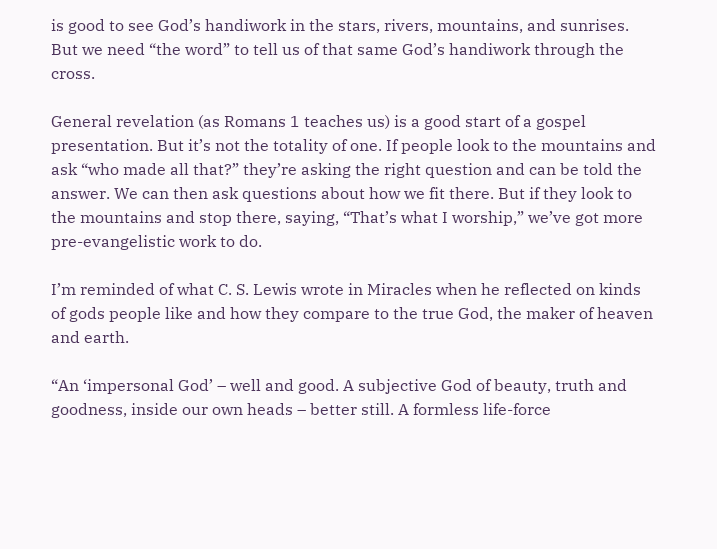is good to see God’s handiwork in the stars, rivers, mountains, and sunrises. But we need “the word” to tell us of that same God’s handiwork through the cross.

General revelation (as Romans 1 teaches us) is a good start of a gospel presentation. But it’s not the totality of one. If people look to the mountains and ask “who made all that?” they’re asking the right question and can be told the answer. We can then ask questions about how we fit there. But if they look to the mountains and stop there, saying, “That’s what I worship,” we’ve got more pre-evangelistic work to do.

I’m reminded of what C. S. Lewis wrote in Miracles when he reflected on kinds of gods people like and how they compare to the true God, the maker of heaven and earth.

“An ‘impersonal God’ – well and good. A subjective God of beauty, truth and goodness, inside our own heads – better still. A formless life-force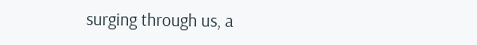surging through us, a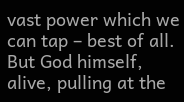vast power which we can tap – best of all. But God himself, alive, pulling at the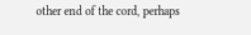other end of the cord, perhaps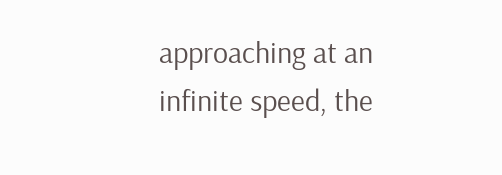approaching at an infinite speed, the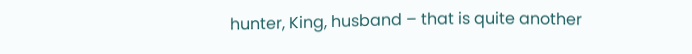hunter, King, husband – that is quite another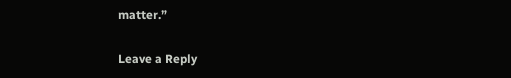matter.”

Leave a Reply